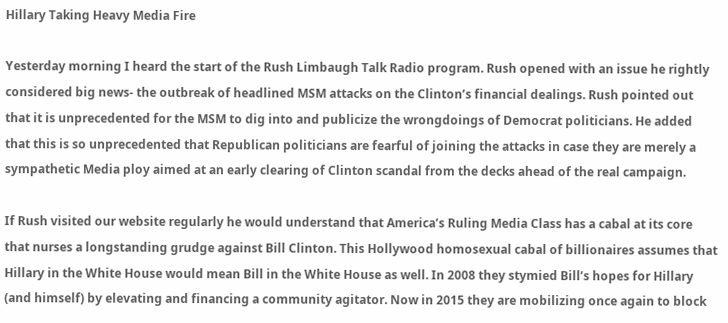Hillary Taking Heavy Media Fire

Yesterday morning I heard the start of the Rush Limbaugh Talk Radio program. Rush opened with an issue he rightly considered big news- the outbreak of headlined MSM attacks on the Clinton’s financial dealings. Rush pointed out that it is unprecedented for the MSM to dig into and publicize the wrongdoings of Democrat politicians. He added that this is so unprecedented that Republican politicians are fearful of joining the attacks in case they are merely a sympathetic Media ploy aimed at an early clearing of Clinton scandal from the decks ahead of the real campaign.

If Rush visited our website regularly he would understand that America’s Ruling Media Class has a cabal at its core that nurses a longstanding grudge against Bill Clinton. This Hollywood homosexual cabal of billionaires assumes that Hillary in the White House would mean Bill in the White House as well. In 2008 they stymied Bill’s hopes for Hillary (and himself) by elevating and financing a community agitator. Now in 2015 they are mobilizing once again to block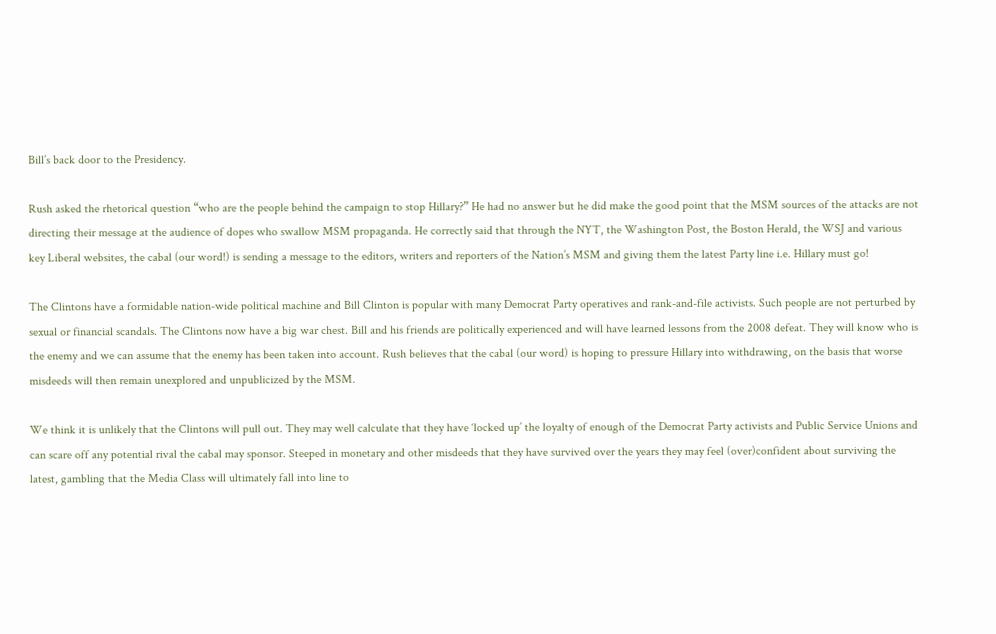Bill’s back door to the Presidency.

Rush asked the rhetorical question “who are the people behind the campaign to stop Hillary?” He had no answer but he did make the good point that the MSM sources of the attacks are not directing their message at the audience of dopes who swallow MSM propaganda. He correctly said that through the NYT, the Washington Post, the Boston Herald, the WSJ and various key Liberal websites, the cabal (our word!) is sending a message to the editors, writers and reporters of the Nation’s MSM and giving them the latest Party line i.e. Hillary must go!

The Clintons have a formidable nation-wide political machine and Bill Clinton is popular with many Democrat Party operatives and rank-and-file activists. Such people are not perturbed by sexual or financial scandals. The Clintons now have a big war chest. Bill and his friends are politically experienced and will have learned lessons from the 2008 defeat. They will know who is the enemy and we can assume that the enemy has been taken into account. Rush believes that the cabal (our word) is hoping to pressure Hillary into withdrawing, on the basis that worse misdeeds will then remain unexplored and unpublicized by the MSM.

We think it is unlikely that the Clintons will pull out. They may well calculate that they have ‘locked up’ the loyalty of enough of the Democrat Party activists and Public Service Unions and can scare off any potential rival the cabal may sponsor. Steeped in monetary and other misdeeds that they have survived over the years they may feel (over)confident about surviving the latest, gambling that the Media Class will ultimately fall into line to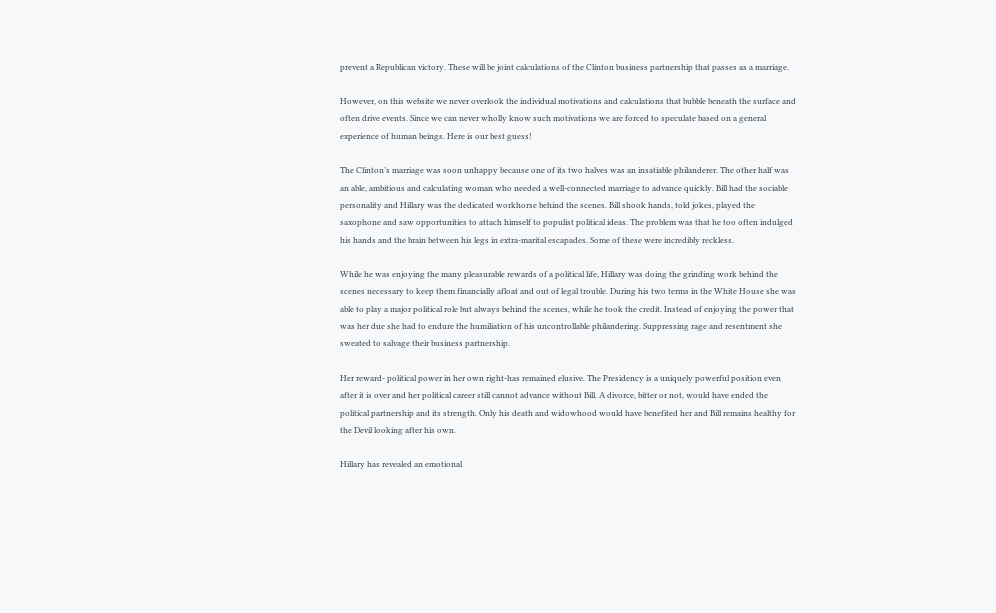prevent a Republican victory. These will be joint calculations of the Clinton business partnership that passes as a marriage.

However, on this website we never overlook the individual motivations and calculations that bubble beneath the surface and often drive events. Since we can never wholly know such motivations we are forced to speculate based on a general experience of human beings. Here is our best guess!

The Clinton’s marriage was soon unhappy because one of its two halves was an insatiable philanderer. The other half was an able, ambitious and calculating woman who needed a well-connected marriage to advance quickly. Bill had the sociable personality and Hillary was the dedicated workhorse behind the scenes. Bill shook hands, told jokes, played the saxophone and saw opportunities to attach himself to populist political ideas. The problem was that he too often indulged his hands and the brain between his legs in extra-marital escapades. Some of these were incredibly reckless.

While he was enjoying the many pleasurable rewards of a political life, Hillary was doing the grinding work behind the scenes necessary to keep them financially afloat and out of legal trouble. During his two terms in the White House she was able to play a major political role but always behind the scenes, while he took the credit. Instead of enjoying the power that was her due she had to endure the humiliation of his uncontrollable philandering. Suppressing rage and resentment she sweated to salvage their business partnership.

Her reward- political power in her own right-has remained elusive. The Presidency is a uniquely powerful position even after it is over and her political career still cannot advance without Bill. A divorce, bitter or not, would have ended the political partnership and its strength. Only his death and widowhood would have benefited her and Bill remains healthy for the Devil looking after his own.

Hillary has revealed an emotional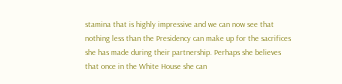stamina that is highly impressive and we can now see that nothing less than the Presidency can make up for the sacrifices she has made during their partnership. Perhaps she believes that once in the White House she can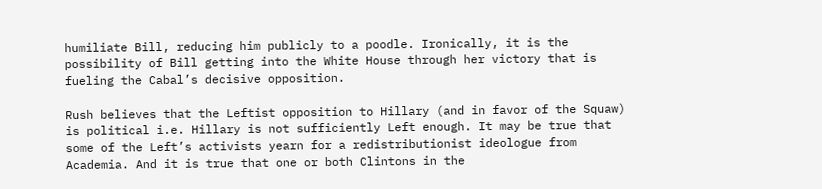humiliate Bill, reducing him publicly to a poodle. Ironically, it is the possibility of Bill getting into the White House through her victory that is fueling the Cabal’s decisive opposition.

Rush believes that the Leftist opposition to Hillary (and in favor of the Squaw) is political i.e. Hillary is not sufficiently Left enough. It may be true that some of the Left’s activists yearn for a redistributionist ideologue from Academia. And it is true that one or both Clintons in the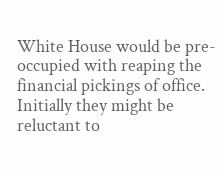White House would be pre-occupied with reaping the financial pickings of office. Initially they might be reluctant to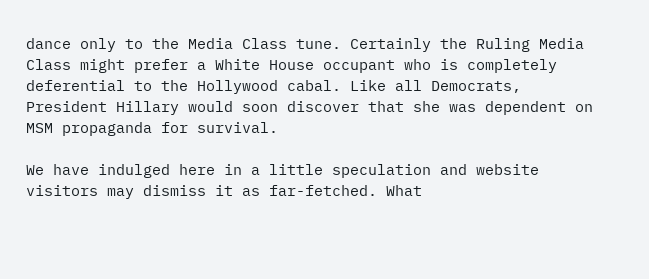dance only to the Media Class tune. Certainly the Ruling Media Class might prefer a White House occupant who is completely deferential to the Hollywood cabal. Like all Democrats, President Hillary would soon discover that she was dependent on MSM propaganda for survival.

We have indulged here in a little speculation and website visitors may dismiss it as far-fetched. What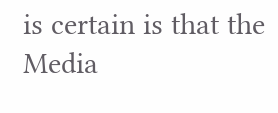is certain is that the Media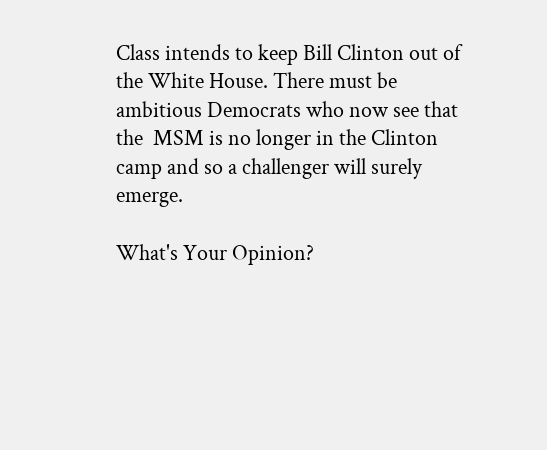Class intends to keep Bill Clinton out of the White House. There must be ambitious Democrats who now see that the  MSM is no longer in the Clinton camp and so a challenger will surely emerge.

What's Your Opinion?